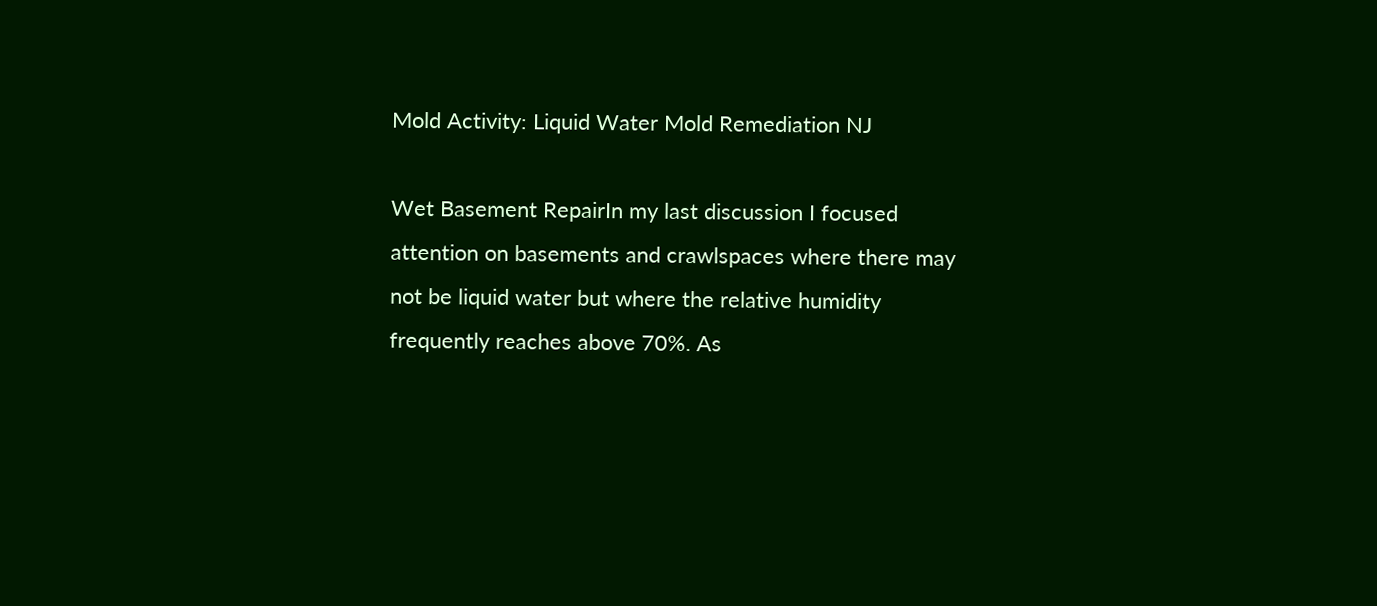Mold Activity: Liquid Water Mold Remediation NJ

Wet Basement RepairIn my last discussion I focused attention on basements and crawlspaces where there may not be liquid water but where the relative humidity frequently reaches above 70%. As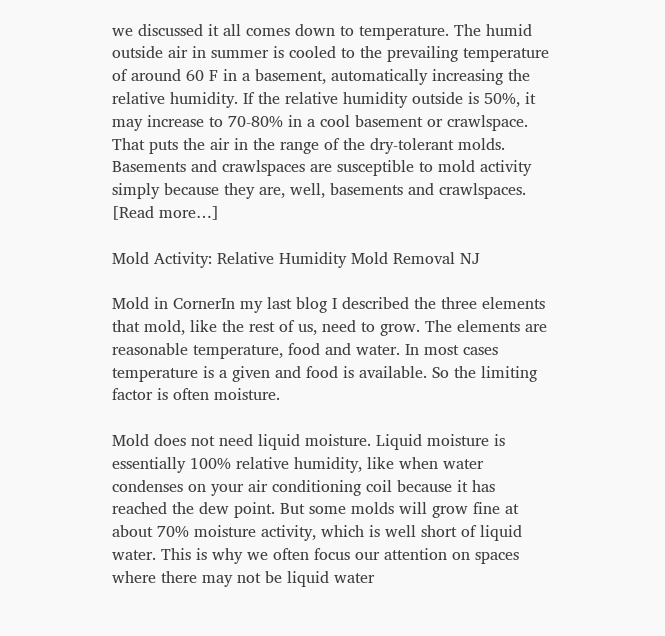we discussed it all comes down to temperature. The humid outside air in summer is cooled to the prevailing temperature of around 60 F in a basement, automatically increasing the relative humidity. If the relative humidity outside is 50%, it may increase to 70-80% in a cool basement or crawlspace. That puts the air in the range of the dry-tolerant molds. Basements and crawlspaces are susceptible to mold activity simply because they are, well, basements and crawlspaces. [Read more…]

Mold Activity: Relative Humidity Mold Removal NJ

Mold in CornerIn my last blog I described the three elements that mold, like the rest of us, need to grow. The elements are reasonable temperature, food and water. In most cases temperature is a given and food is available. So the limiting factor is often moisture.

Mold does not need liquid moisture. Liquid moisture is essentially 100% relative humidity, like when water condenses on your air conditioning coil because it has reached the dew point. But some molds will grow fine at about 70% moisture activity, which is well short of liquid water. This is why we often focus our attention on spaces where there may not be liquid water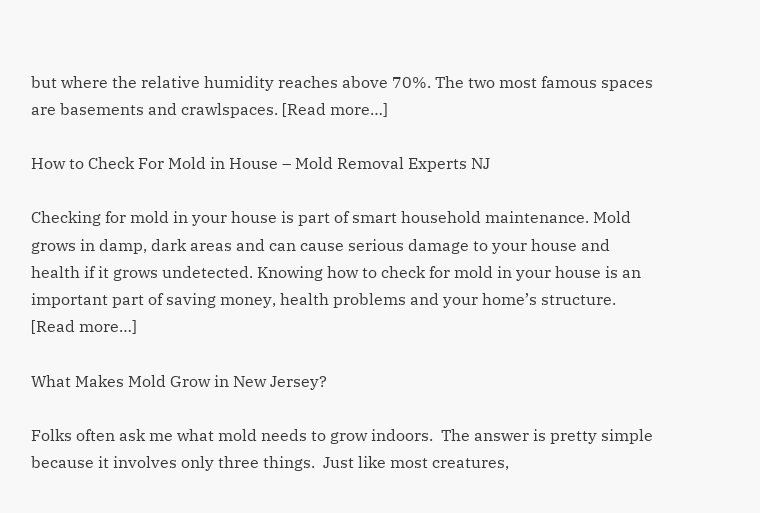but where the relative humidity reaches above 70%. The two most famous spaces are basements and crawlspaces. [Read more…]

How to Check For Mold in House – Mold Removal Experts NJ

Checking for mold in your house is part of smart household maintenance. Mold grows in damp, dark areas and can cause serious damage to your house and health if it grows undetected. Knowing how to check for mold in your house is an important part of saving money, health problems and your home’s structure. [Read more…]

What Makes Mold Grow in New Jersey?

Folks often ask me what mold needs to grow indoors.  The answer is pretty simple because it involves only three things.  Just like most creatures,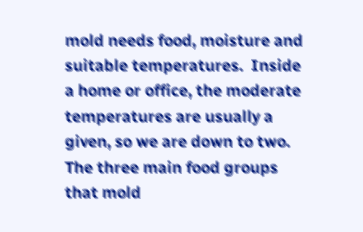mold needs food, moisture and suitable temperatures.  Inside a home or office, the moderate temperatures are usually a given, so we are down to two.  The three main food groups that mold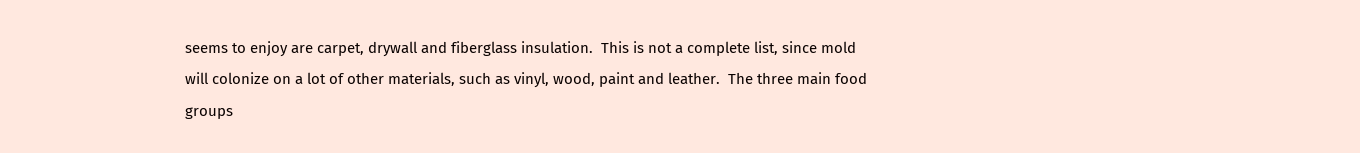seems to enjoy are carpet, drywall and fiberglass insulation.  This is not a complete list, since mold will colonize on a lot of other materials, such as vinyl, wood, paint and leather.  The three main food groups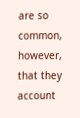are so common, however, that they account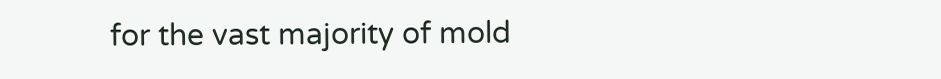for the vast majority of mold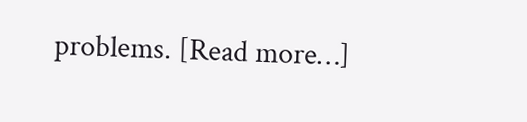problems. [Read more…]